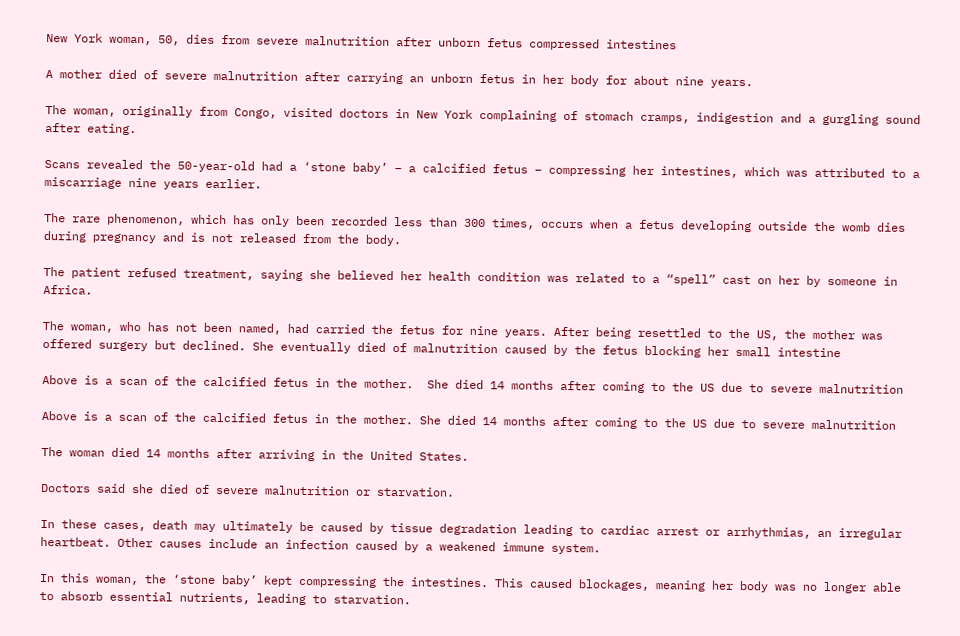New York woman, 50, dies from severe malnutrition after unborn fetus compressed intestines

A mother died of severe malnutrition after carrying an unborn fetus in her body for about nine years.

The woman, originally from Congo, visited doctors in New York complaining of stomach cramps, indigestion and a gurgling sound after eating.

Scans revealed the 50-year-old had a ‘stone baby’ – a calcified fetus – compressing her intestines, which was attributed to a miscarriage nine years earlier.

The rare phenomenon, which has only been recorded less than 300 times, occurs when a fetus developing outside the womb dies during pregnancy and is not released from the body.

The patient refused treatment, saying she believed her health condition was related to a “spell” cast on her by someone in Africa.

The woman, who has not been named, had carried the fetus for nine years. After being resettled to the US, the mother was offered surgery but declined. She eventually died of malnutrition caused by the fetus blocking her small intestine

Above is a scan of the calcified fetus in the mother.  She died 14 months after coming to the US due to severe malnutrition

Above is a scan of the calcified fetus in the mother. She died 14 months after coming to the US due to severe malnutrition

The woman died 14 months after arriving in the United States.

Doctors said she died of severe malnutrition or starvation.

In these cases, death may ultimately be caused by tissue degradation leading to cardiac arrest or arrhythmias, an irregular heartbeat. Other causes include an infection caused by a weakened immune system.

In this woman, the ‘stone baby’ kept compressing the intestines. This caused blockages, meaning her body was no longer able to absorb essential nutrients, leading to starvation.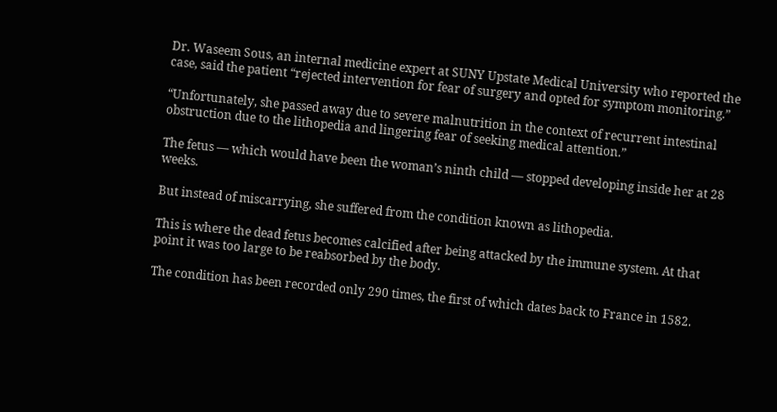Dr. Waseem Sous, an internal medicine expert at SUNY Upstate Medical University who reported the case, said the patient “rejected intervention for fear of surgery and opted for symptom monitoring.”

“Unfortunately, she passed away due to severe malnutrition in the context of recurrent intestinal obstruction due to the lithopedia and lingering fear of seeking medical attention.”

The fetus — which would have been the woman’s ninth child — stopped developing inside her at 28 weeks.

But instead of miscarrying, she suffered from the condition known as lithopedia.

This is where the dead fetus becomes calcified after being attacked by the immune system. At that point it was too large to be reabsorbed by the body.

The condition has been recorded only 290 times, the first of which dates back to France in 1582.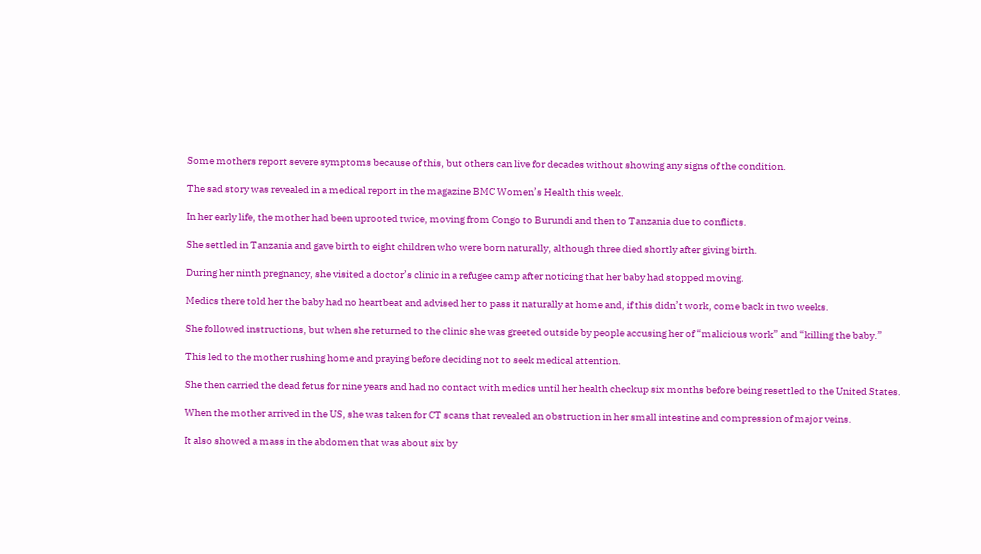Some mothers report severe symptoms because of this, but others can live for decades without showing any signs of the condition.

The sad story was revealed in a medical report in the magazine BMC Women’s Health this week.

In her early life, the mother had been uprooted twice, moving from Congo to Burundi and then to Tanzania due to conflicts.

She settled in Tanzania and gave birth to eight children who were born naturally, although three died shortly after giving birth.

During her ninth pregnancy, she visited a doctor’s clinic in a refugee camp after noticing that her baby had stopped moving.

Medics there told her the baby had no heartbeat and advised her to pass it naturally at home and, if this didn’t work, come back in two weeks.

She followed instructions, but when she returned to the clinic she was greeted outside by people accusing her of “malicious work” and “killing the baby.”

This led to the mother rushing home and praying before deciding not to seek medical attention.

She then carried the dead fetus for nine years and had no contact with medics until her health checkup six months before being resettled to the United States.

When the mother arrived in the US, she was taken for CT scans that revealed an obstruction in her small intestine and compression of major veins.

It also showed a mass in the abdomen that was about six by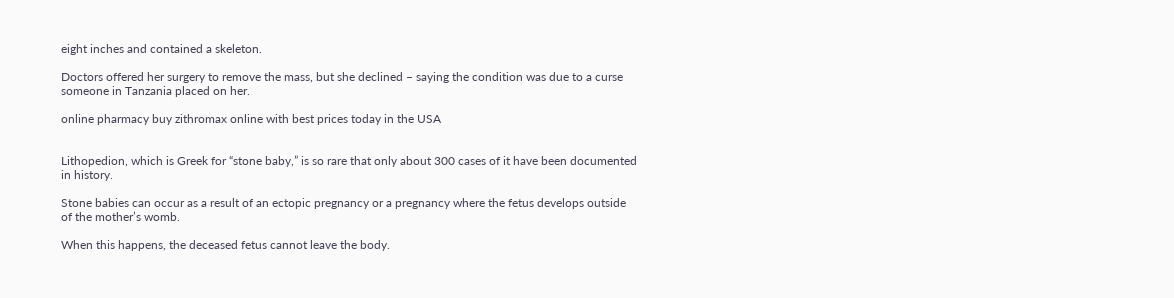eight inches and contained a skeleton.

Doctors offered her surgery to remove the mass, but she declined – saying the condition was due to a curse someone in Tanzania placed on her.

online pharmacy buy zithromax online with best prices today in the USA


Lithopedion, which is Greek for “stone baby,” is so rare that only about 300 cases of it have been documented in history.

Stone babies can occur as a result of an ectopic pregnancy or a pregnancy where the fetus develops outside of the mother’s womb.

When this happens, the deceased fetus cannot leave the body.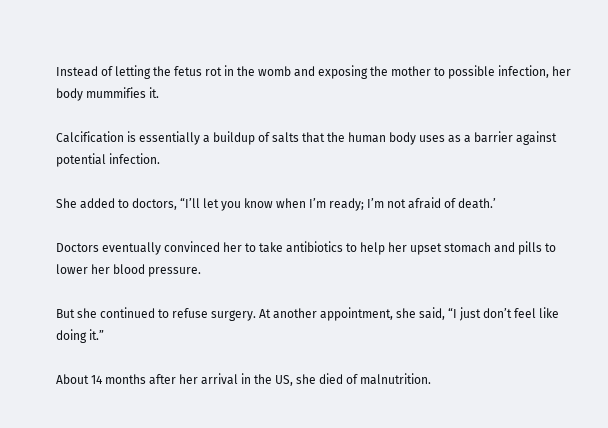Instead of letting the fetus rot in the womb and exposing the mother to possible infection, her body mummifies it.

Calcification is essentially a buildup of salts that the human body uses as a barrier against potential infection.

She added to doctors, “I’ll let you know when I’m ready; I’m not afraid of death.’

Doctors eventually convinced her to take antibiotics to help her upset stomach and pills to lower her blood pressure.

But she continued to refuse surgery. At another appointment, she said, “I just don’t feel like doing it.”

About 14 months after her arrival in the US, she died of malnutrition.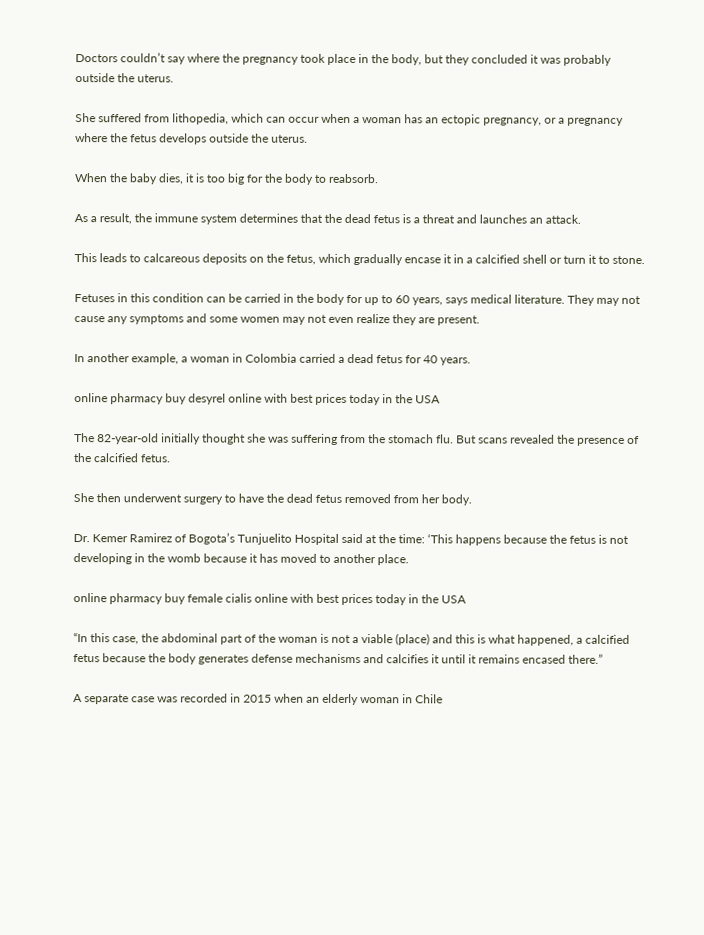Doctors couldn’t say where the pregnancy took place in the body, but they concluded it was probably outside the uterus.

She suffered from lithopedia, which can occur when a woman has an ectopic pregnancy, or a pregnancy where the fetus develops outside the uterus.

When the baby dies, it is too big for the body to reabsorb.

As a result, the immune system determines that the dead fetus is a threat and launches an attack.

This leads to calcareous deposits on the fetus, which gradually encase it in a calcified shell or turn it to stone.

Fetuses in this condition can be carried in the body for up to 60 years, says medical literature. They may not cause any symptoms and some women may not even realize they are present.

In another example, a woman in Colombia carried a dead fetus for 40 years.

online pharmacy buy desyrel online with best prices today in the USA

The 82-year-old initially thought she was suffering from the stomach flu. But scans revealed the presence of the calcified fetus.

She then underwent surgery to have the dead fetus removed from her body.

Dr. Kemer Ramirez of Bogota’s Tunjuelito Hospital said at the time: ‘This happens because the fetus is not developing in the womb because it has moved to another place.

online pharmacy buy female cialis online with best prices today in the USA

“In this case, the abdominal part of the woman is not a viable (place) and this is what happened, a calcified fetus because the body generates defense mechanisms and calcifies it until it remains encased there.”

A separate case was recorded in 2015 when an elderly woman in Chile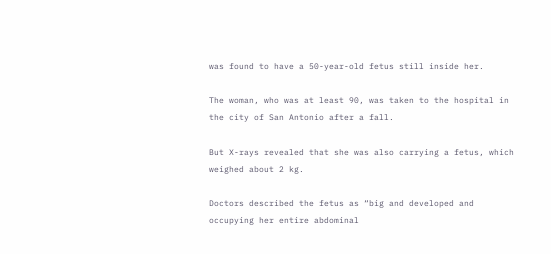was found to have a 50-year-old fetus still inside her.

The woman, who was at least 90, was taken to the hospital in the city of San Antonio after a fall.

But X-rays revealed that she was also carrying a fetus, which weighed about 2 kg.

Doctors described the fetus as “big and developed and occupying her entire abdominal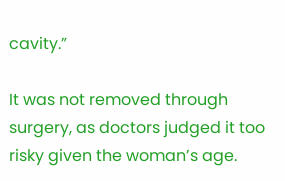cavity.”

It was not removed through surgery, as doctors judged it too risky given the woman’s age.